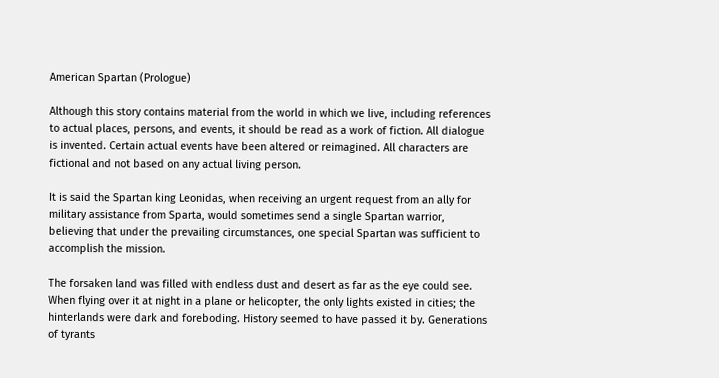American Spartan (Prologue)

Although this story contains material from the world in which we live, including references to actual places, persons, and events, it should be read as a work of fiction. All dialogue is invented. Certain actual events have been altered or reimagined. All characters are fictional and not based on any actual living person.

It is said the Spartan king Leonidas, when receiving an urgent request from an ally for military assistance from Sparta, would sometimes send a single Spartan warrior, believing that under the prevailing circumstances, one special Spartan was sufficient to accomplish the mission.

The forsaken land was filled with endless dust and desert as far as the eye could see. When flying over it at night in a plane or helicopter, the only lights existed in cities; the hinterlands were dark and foreboding. History seemed to have passed it by. Generations of tyrants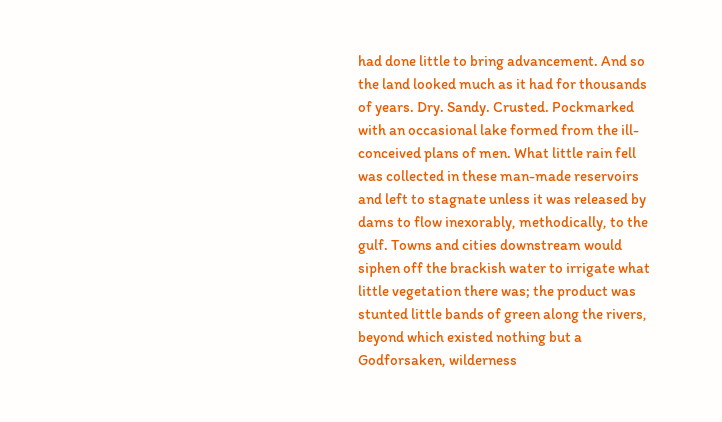had done little to bring advancement. And so the land looked much as it had for thousands of years. Dry. Sandy. Crusted. Pockmarked with an occasional lake formed from the ill-conceived plans of men. What little rain fell was collected in these man-made reservoirs and left to stagnate unless it was released by dams to flow inexorably, methodically, to the gulf. Towns and cities downstream would siphen off the brackish water to irrigate what little vegetation there was; the product was stunted little bands of green along the rivers, beyond which existed nothing but a Godforsaken, wilderness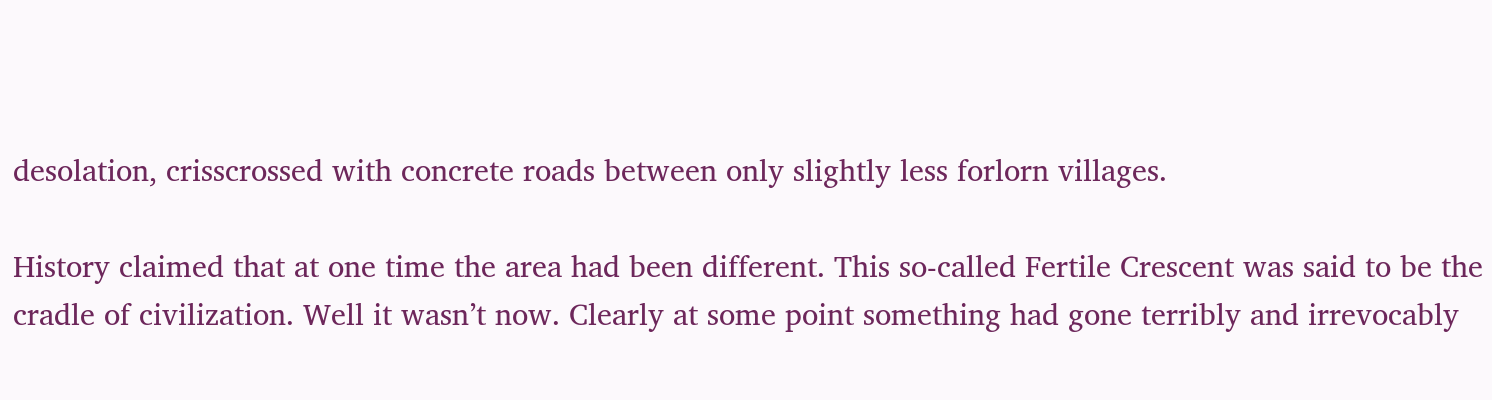desolation, crisscrossed with concrete roads between only slightly less forlorn villages.

History claimed that at one time the area had been different. This so-called Fertile Crescent was said to be the cradle of civilization. Well it wasn’t now. Clearly at some point something had gone terribly and irrevocably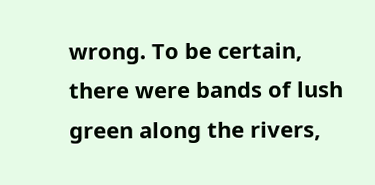wrong. To be certain, there were bands of lush green along the rivers,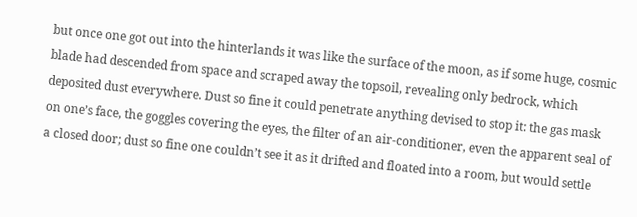but once one got out into the hinterlands it was like the surface of the moon, as if some huge, cosmic blade had descended from space and scraped away the topsoil, revealing only bedrock, which deposited dust everywhere. Dust so fine it could penetrate anything devised to stop it: the gas mask on one’s face, the goggles covering the eyes, the filter of an air-conditioner, even the apparent seal of a closed door; dust so fine one couldn’t see it as it drifted and floated into a room, but would settle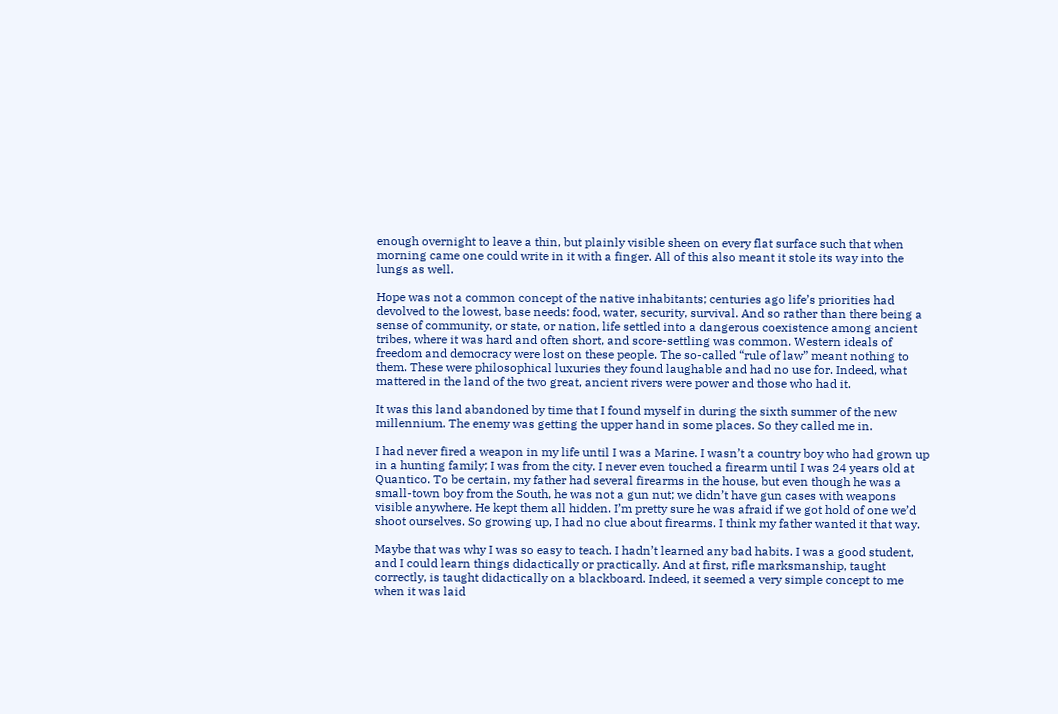enough overnight to leave a thin, but plainly visible sheen on every flat surface such that when morning came one could write in it with a finger. All of this also meant it stole its way into the lungs as well.

Hope was not a common concept of the native inhabitants; centuries ago life’s priorities had devolved to the lowest, base needs: food, water, security, survival. And so rather than there being a sense of community, or state, or nation, life settled into a dangerous coexistence among ancient tribes, where it was hard and often short, and score-settling was common. Western ideals of freedom and democracy were lost on these people. The so-called “rule of law” meant nothing to them. These were philosophical luxuries they found laughable and had no use for. Indeed, what mattered in the land of the two great, ancient rivers were power and those who had it.

It was this land abandoned by time that I found myself in during the sixth summer of the new millennium. The enemy was getting the upper hand in some places. So they called me in.

I had never fired a weapon in my life until I was a Marine. I wasn’t a country boy who had grown up in a hunting family; I was from the city. I never even touched a firearm until I was 24 years old at Quantico. To be certain, my father had several firearms in the house, but even though he was a small-town boy from the South, he was not a gun nut; we didn’t have gun cases with weapons visible anywhere. He kept them all hidden. I’m pretty sure he was afraid if we got hold of one we’d shoot ourselves. So growing up, I had no clue about firearms. I think my father wanted it that way.

Maybe that was why I was so easy to teach. I hadn’t learned any bad habits. I was a good student, and I could learn things didactically or practically. And at first, rifle marksmanship, taught correctly, is taught didactically on a blackboard. Indeed, it seemed a very simple concept to me when it was laid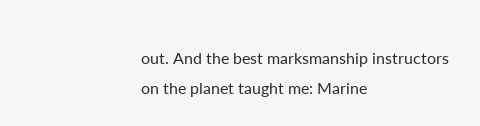out. And the best marksmanship instructors on the planet taught me: Marine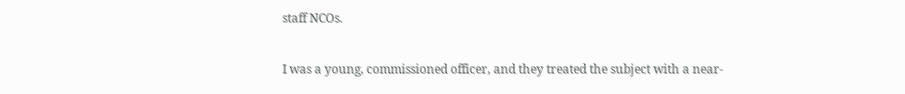staff NCOs.

I was a young, commissioned officer, and they treated the subject with a near-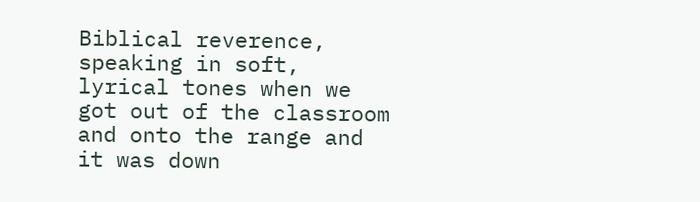Biblical reverence, speaking in soft, lyrical tones when we got out of the classroom and onto the range and it was down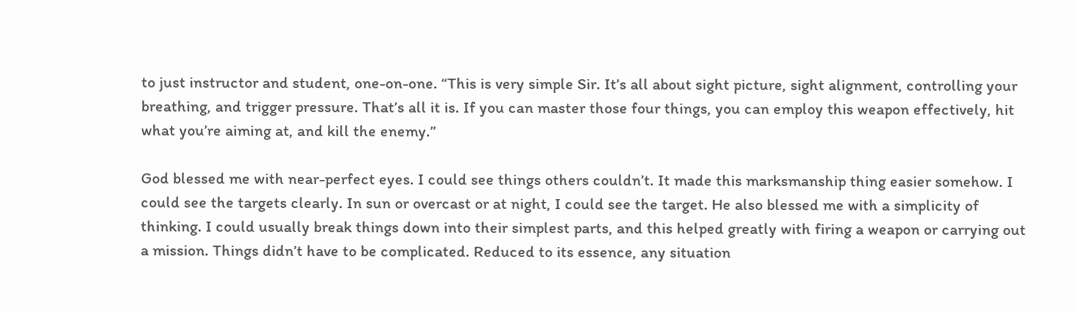to just instructor and student, one-on-one. “This is very simple Sir. It’s all about sight picture, sight alignment, controlling your breathing, and trigger pressure. That’s all it is. If you can master those four things, you can employ this weapon effectively, hit what you’re aiming at, and kill the enemy.”

God blessed me with near-perfect eyes. I could see things others couldn’t. It made this marksmanship thing easier somehow. I could see the targets clearly. In sun or overcast or at night, I could see the target. He also blessed me with a simplicity of thinking. I could usually break things down into their simplest parts, and this helped greatly with firing a weapon or carrying out a mission. Things didn’t have to be complicated. Reduced to its essence, any situation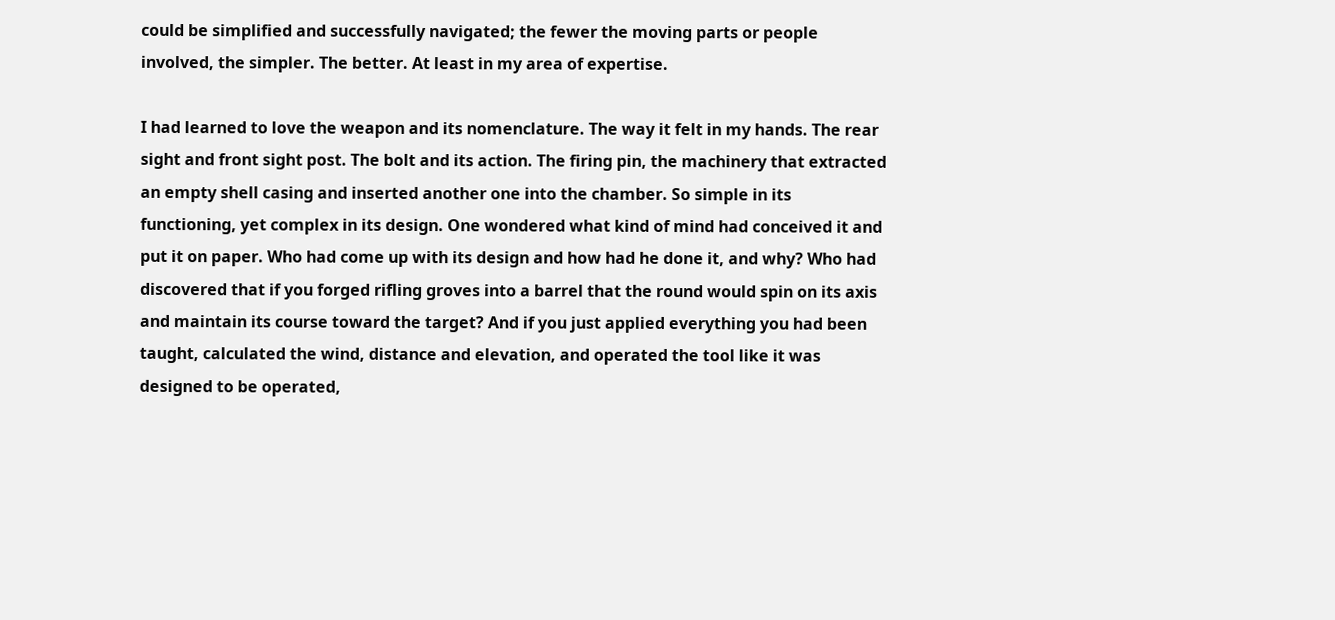could be simplified and successfully navigated; the fewer the moving parts or people involved, the simpler. The better. At least in my area of expertise.

I had learned to love the weapon and its nomenclature. The way it felt in my hands. The rear sight and front sight post. The bolt and its action. The firing pin, the machinery that extracted an empty shell casing and inserted another one into the chamber. So simple in its functioning, yet complex in its design. One wondered what kind of mind had conceived it and put it on paper. Who had come up with its design and how had he done it, and why? Who had discovered that if you forged rifling groves into a barrel that the round would spin on its axis and maintain its course toward the target? And if you just applied everything you had been taught, calculated the wind, distance and elevation, and operated the tool like it was designed to be operated,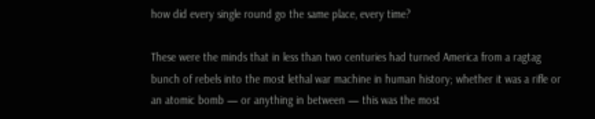how did every single round go the same place, every time?

These were the minds that in less than two centuries had turned America from a ragtag bunch of rebels into the most lethal war machine in human history; whether it was a rifle or an atomic bomb — or anything in between — this was the most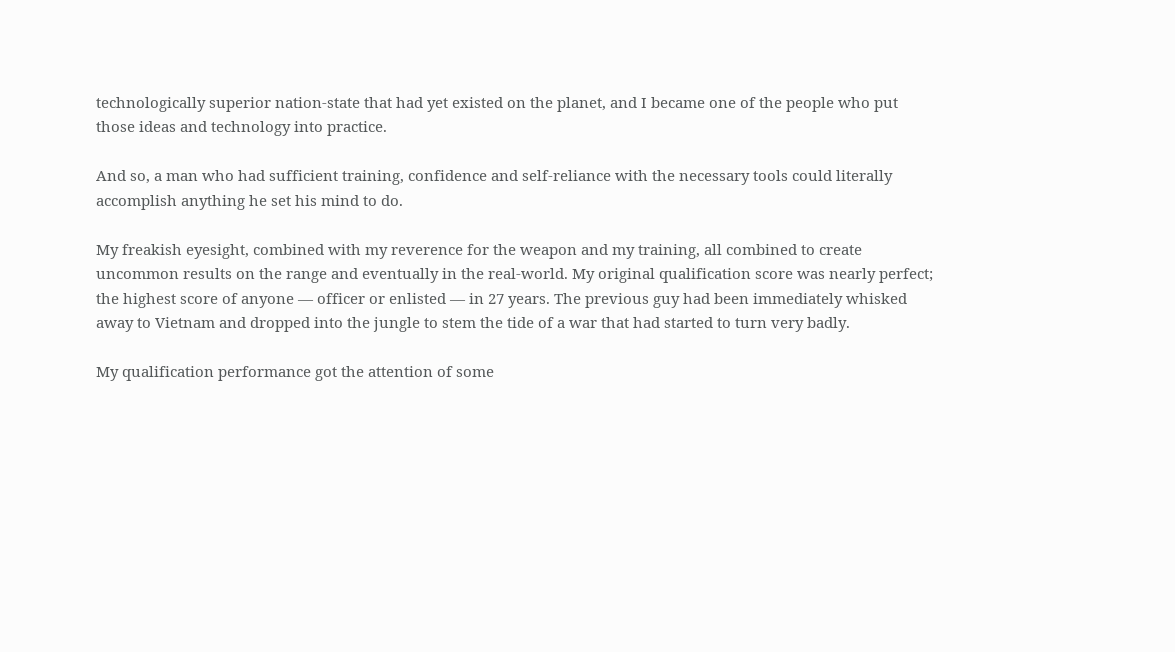technologically superior nation-state that had yet existed on the planet, and I became one of the people who put those ideas and technology into practice.

And so, a man who had sufficient training, confidence and self-reliance with the necessary tools could literally accomplish anything he set his mind to do.

My freakish eyesight, combined with my reverence for the weapon and my training, all combined to create uncommon results on the range and eventually in the real-world. My original qualification score was nearly perfect; the highest score of anyone — officer or enlisted — in 27 years. The previous guy had been immediately whisked away to Vietnam and dropped into the jungle to stem the tide of a war that had started to turn very badly.

My qualification performance got the attention of some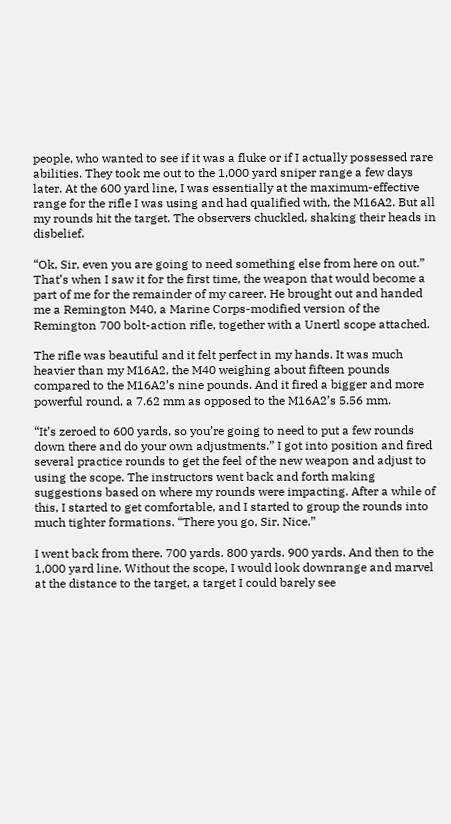people, who wanted to see if it was a fluke or if I actually possessed rare abilities. They took me out to the 1,000 yard sniper range a few days later. At the 600 yard line, I was essentially at the maximum-effective range for the rifle I was using and had qualified with, the M16A2. But all my rounds hit the target. The observers chuckled, shaking their heads in disbelief.

“Ok, Sir, even you are going to need something else from here on out.” That’s when I saw it for the first time, the weapon that would become a part of me for the remainder of my career. He brought out and handed me a Remington M40, a Marine Corps-modified version of the Remington 700 bolt-action rifle, together with a Unertl scope attached.

The rifle was beautiful and it felt perfect in my hands. It was much heavier than my M16A2, the M40 weighing about fifteen pounds compared to the M16A2’s nine pounds. And it fired a bigger and more powerful round, a 7.62 mm as opposed to the M16A2’s 5.56 mm.

“It’s zeroed to 600 yards, so you’re going to need to put a few rounds down there and do your own adjustments.” I got into position and fired several practice rounds to get the feel of the new weapon and adjust to using the scope. The instructors went back and forth making suggestions based on where my rounds were impacting. After a while of this, I started to get comfortable, and I started to group the rounds into much tighter formations. “There you go, Sir. Nice.”

I went back from there. 700 yards. 800 yards. 900 yards. And then to the 1,000 yard line. Without the scope, I would look downrange and marvel at the distance to the target, a target I could barely see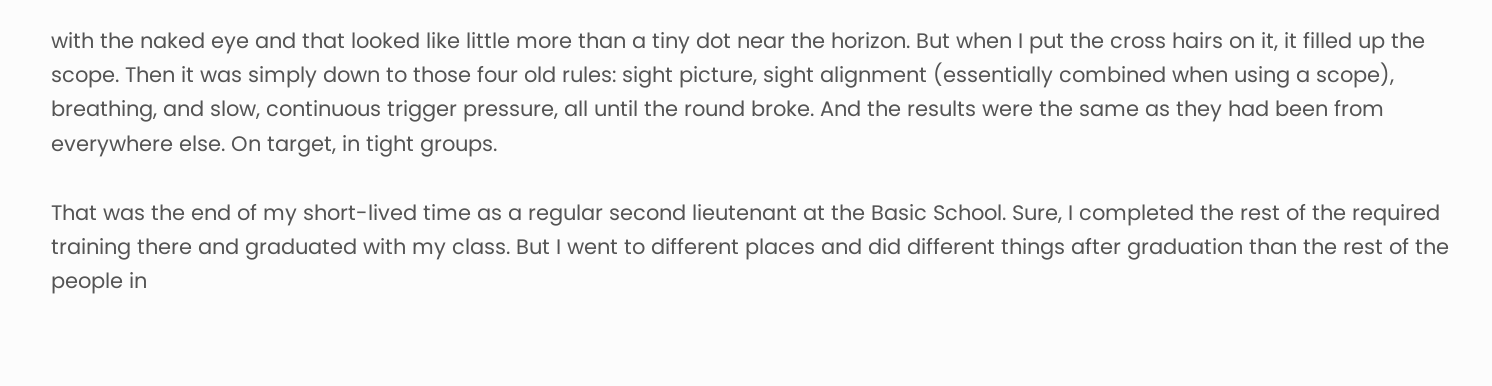with the naked eye and that looked like little more than a tiny dot near the horizon. But when I put the cross hairs on it, it filled up the scope. Then it was simply down to those four old rules: sight picture, sight alignment (essentially combined when using a scope), breathing, and slow, continuous trigger pressure, all until the round broke. And the results were the same as they had been from everywhere else. On target, in tight groups.

That was the end of my short-lived time as a regular second lieutenant at the Basic School. Sure, I completed the rest of the required training there and graduated with my class. But I went to different places and did different things after graduation than the rest of the people in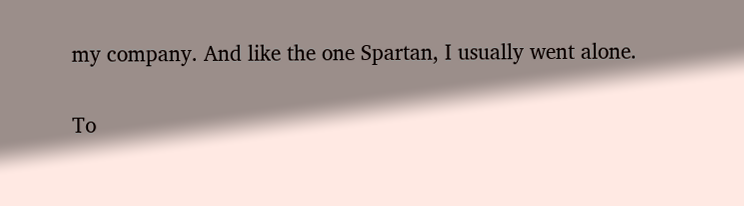my company. And like the one Spartan, I usually went alone.

To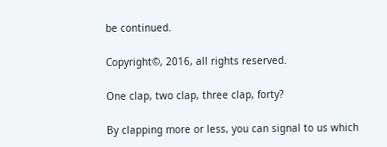be continued.

Copyright©, 2016, all rights reserved.

One clap, two clap, three clap, forty?

By clapping more or less, you can signal to us which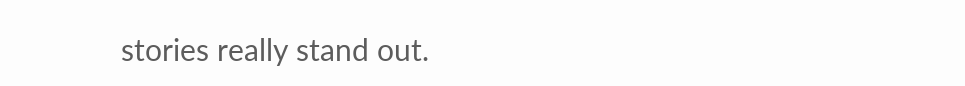stories really stand out.